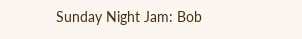Sunday Night Jam: Bob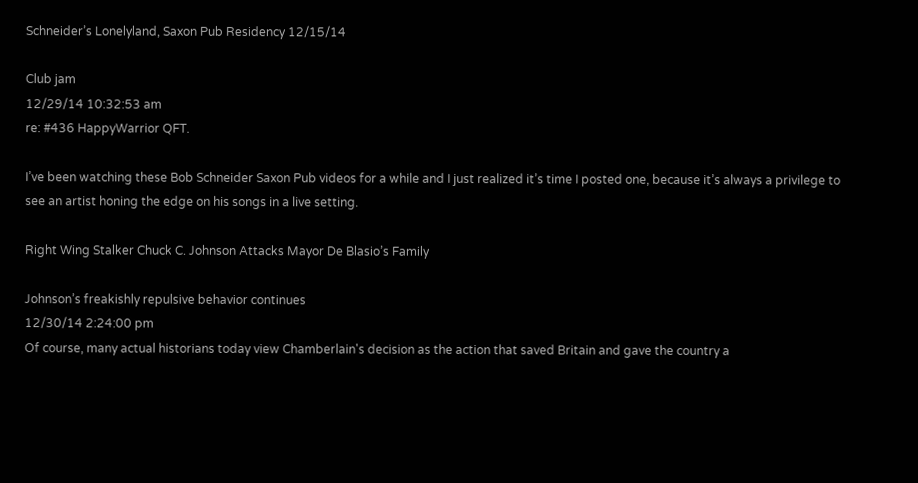Schneider’s Lonelyland, Saxon Pub Residency 12/15/14

Club jam
12/29/14 10:32:53 am
re: #436 HappyWarrior QFT.

I’ve been watching these Bob Schneider Saxon Pub videos for a while and I just realized it’s time I posted one, because it’s always a privilege to see an artist honing the edge on his songs in a live setting.

Right Wing Stalker Chuck C. Johnson Attacks Mayor De Blasio’s Family

Johnson’s freakishly repulsive behavior continues
12/30/14 2:24:00 pm
Of course, many actual historians today view Chamberlain's decision as the action that saved Britain and gave the country a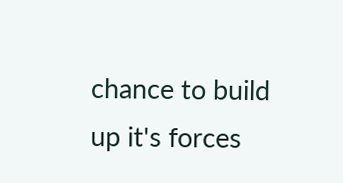chance to build up it's forces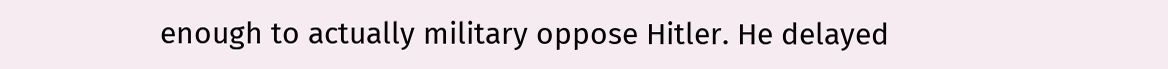enough to actually military oppose Hitler. He delayed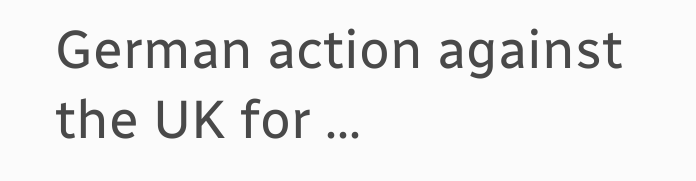German action against the UK for ...